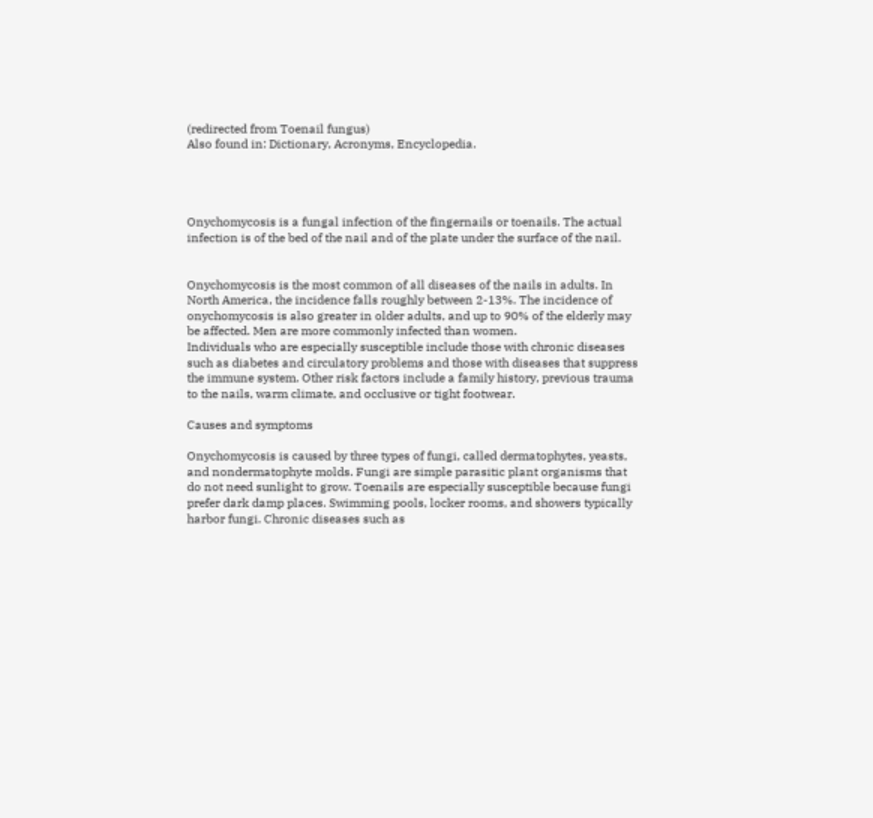(redirected from Toenail fungus)
Also found in: Dictionary, Acronyms, Encyclopedia.




Onychomycosis is a fungal infection of the fingernails or toenails. The actual infection is of the bed of the nail and of the plate under the surface of the nail.


Onychomycosis is the most common of all diseases of the nails in adults. In North America, the incidence falls roughly between 2-13%. The incidence of onychomycosis is also greater in older adults, and up to 90% of the elderly may be affected. Men are more commonly infected than women.
Individuals who are especially susceptible include those with chronic diseases such as diabetes and circulatory problems and those with diseases that suppress the immune system. Other risk factors include a family history, previous trauma to the nails, warm climate, and occlusive or tight footwear.

Causes and symptoms

Onychomycosis is caused by three types of fungi, called dermatophytes, yeasts, and nondermatophyte molds. Fungi are simple parasitic plant organisms that do not need sunlight to grow. Toenails are especially susceptible because fungi prefer dark damp places. Swimming pools, locker rooms, and showers typically harbor fungi. Chronic diseases such as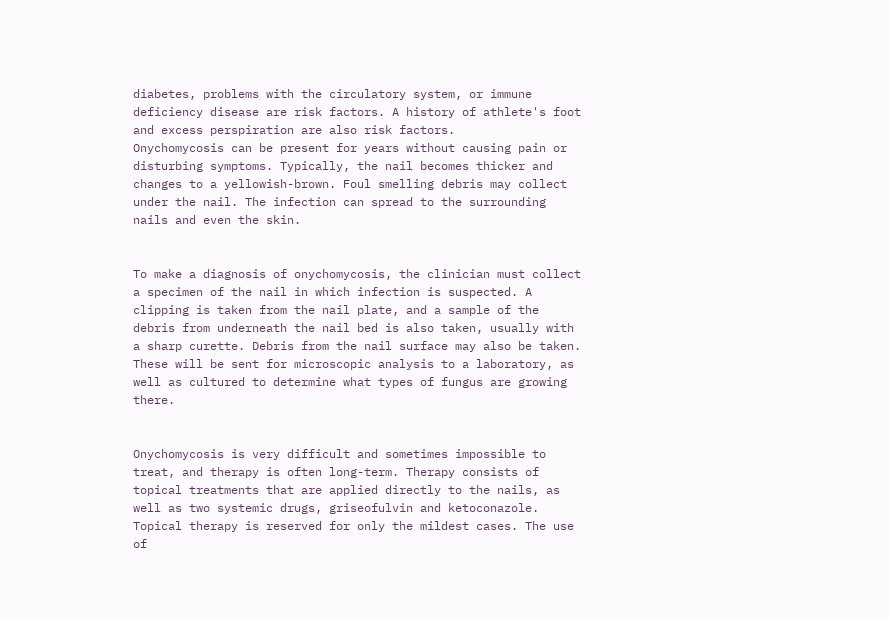diabetes, problems with the circulatory system, or immune deficiency disease are risk factors. A history of athlete's foot and excess perspiration are also risk factors.
Onychomycosis can be present for years without causing pain or disturbing symptoms. Typically, the nail becomes thicker and changes to a yellowish-brown. Foul smelling debris may collect under the nail. The infection can spread to the surrounding nails and even the skin.


To make a diagnosis of onychomycosis, the clinician must collect a specimen of the nail in which infection is suspected. A clipping is taken from the nail plate, and a sample of the debris from underneath the nail bed is also taken, usually with a sharp curette. Debris from the nail surface may also be taken. These will be sent for microscopic analysis to a laboratory, as well as cultured to determine what types of fungus are growing there.


Onychomycosis is very difficult and sometimes impossible to treat, and therapy is often long-term. Therapy consists of topical treatments that are applied directly to the nails, as well as two systemic drugs, griseofulvin and ketoconazole. Topical therapy is reserved for only the mildest cases. The use of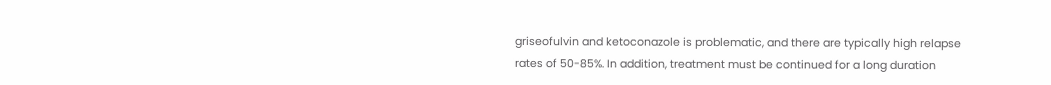griseofulvin and ketoconazole is problematic, and there are typically high relapse rates of 50-85%. In addition, treatment must be continued for a long duration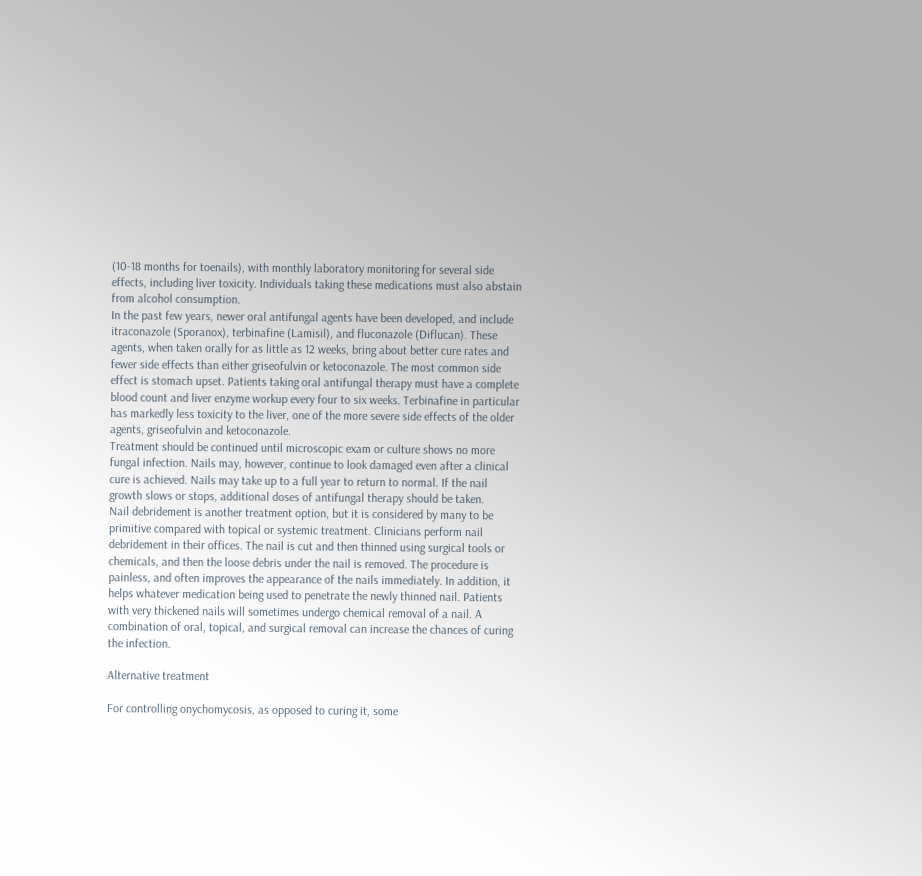(10-18 months for toenails), with monthly laboratory monitoring for several side effects, including liver toxicity. Individuals taking these medications must also abstain from alcohol consumption.
In the past few years, newer oral antifungal agents have been developed, and include itraconazole (Sporanox), terbinafine (Lamisil), and fluconazole (Diflucan). These agents, when taken orally for as little as 12 weeks, bring about better cure rates and fewer side effects than either griseofulvin or ketoconazole. The most common side effect is stomach upset. Patients taking oral antifungal therapy must have a complete blood count and liver enzyme workup every four to six weeks. Terbinafine in particular has markedly less toxicity to the liver, one of the more severe side effects of the older agents, griseofulvin and ketoconazole.
Treatment should be continued until microscopic exam or culture shows no more fungal infection. Nails may, however, continue to look damaged even after a clinical cure is achieved. Nails may take up to a full year to return to normal. If the nail growth slows or stops, additional doses of antifungal therapy should be taken.
Nail debridement is another treatment option, but it is considered by many to be primitive compared with topical or systemic treatment. Clinicians perform nail debridement in their offices. The nail is cut and then thinned using surgical tools or chemicals, and then the loose debris under the nail is removed. The procedure is painless, and often improves the appearance of the nails immediately. In addition, it helps whatever medication being used to penetrate the newly thinned nail. Patients with very thickened nails will sometimes undergo chemical removal of a nail. A combination of oral, topical, and surgical removal can increase the chances of curing the infection.

Alternative treatment

For controlling onychomycosis, as opposed to curing it, some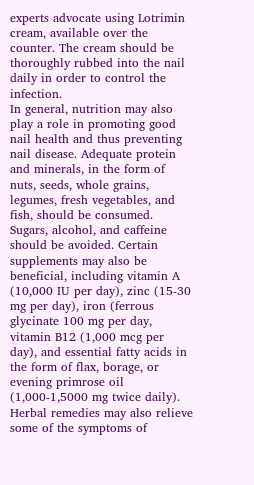experts advocate using Lotrimin cream, available over the counter. The cream should be thoroughly rubbed into the nail daily in order to control the infection.
In general, nutrition may also play a role in promoting good nail health and thus preventing nail disease. Adequate protein and minerals, in the form of nuts, seeds, whole grains, legumes, fresh vegetables, and fish, should be consumed. Sugars, alcohol, and caffeine should be avoided. Certain supplements may also be beneficial, including vitamin A (10,000 IU per day), zinc (15-30 mg per day), iron (ferrous glycinate 100 mg per day, vitamin B12 (1,000 mcg per day), and essential fatty acids in the form of flax, borage, or evening primrose oil (1,000-1,5000 mg twice daily).
Herbal remedies may also relieve some of the symptoms of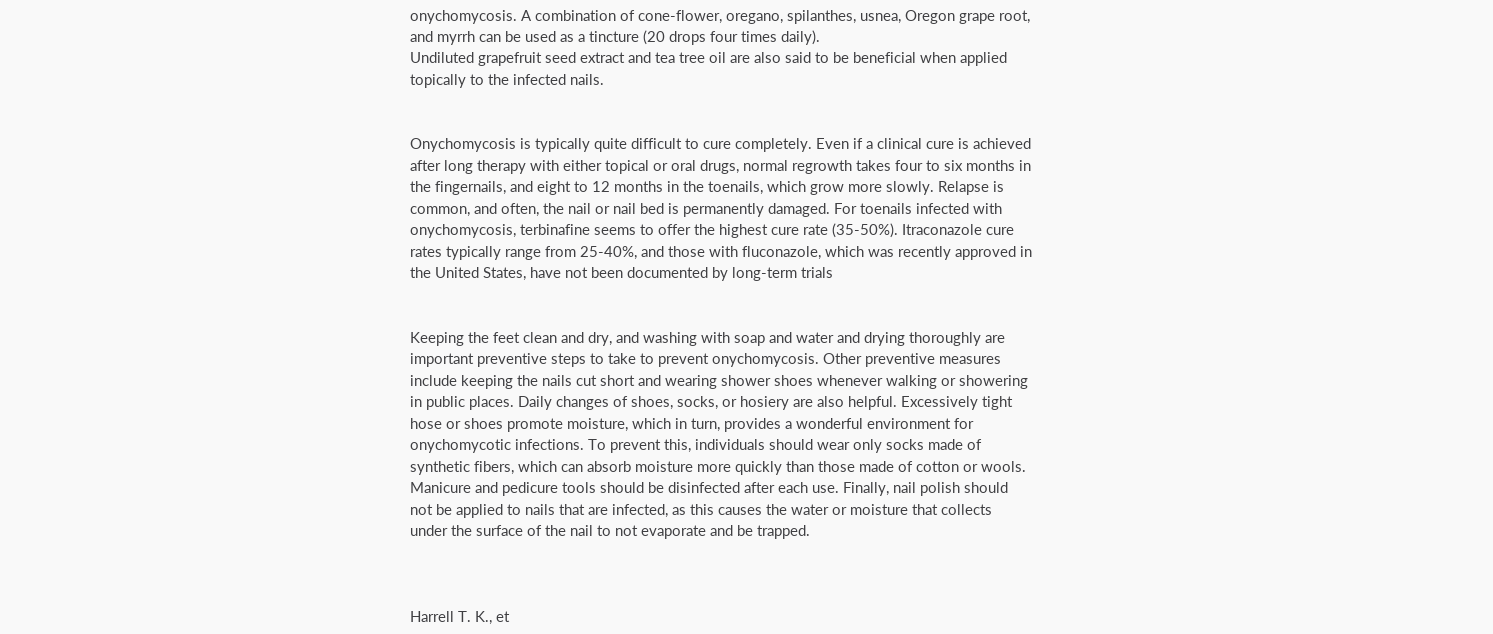onychomycosis. A combination of cone-flower, oregano, spilanthes, usnea, Oregon grape root, and myrrh can be used as a tincture (20 drops four times daily).
Undiluted grapefruit seed extract and tea tree oil are also said to be beneficial when applied topically to the infected nails.


Onychomycosis is typically quite difficult to cure completely. Even if a clinical cure is achieved after long therapy with either topical or oral drugs, normal regrowth takes four to six months in the fingernails, and eight to 12 months in the toenails, which grow more slowly. Relapse is common, and often, the nail or nail bed is permanently damaged. For toenails infected with onychomycosis, terbinafine seems to offer the highest cure rate (35-50%). Itraconazole cure rates typically range from 25-40%, and those with fluconazole, which was recently approved in the United States, have not been documented by long-term trials


Keeping the feet clean and dry, and washing with soap and water and drying thoroughly are important preventive steps to take to prevent onychomycosis. Other preventive measures include keeping the nails cut short and wearing shower shoes whenever walking or showering in public places. Daily changes of shoes, socks, or hosiery are also helpful. Excessively tight hose or shoes promote moisture, which in turn, provides a wonderful environment for onychomycotic infections. To prevent this, individuals should wear only socks made of synthetic fibers, which can absorb moisture more quickly than those made of cotton or wools. Manicure and pedicure tools should be disinfected after each use. Finally, nail polish should not be applied to nails that are infected, as this causes the water or moisture that collects under the surface of the nail to not evaporate and be trapped.



Harrell T. K., et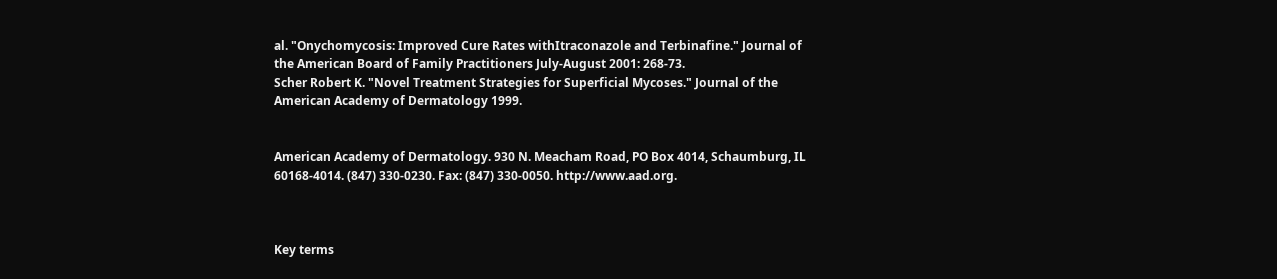al. "Onychomycosis: Improved Cure Rates withItraconazole and Terbinafine." Journal of the American Board of Family Practitioners July-August 2001: 268-73.
Scher Robert K. "Novel Treatment Strategies for Superficial Mycoses." Journal of the American Academy of Dermatology 1999.


American Academy of Dermatology. 930 N. Meacham Road, PO Box 4014, Schaumburg, IL 60168-4014. (847) 330-0230. Fax: (847) 330-0050. http://www.aad.org.



Key terms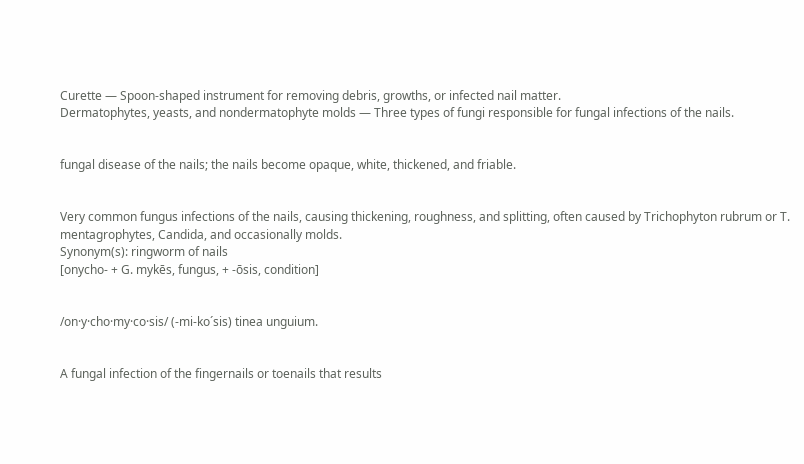Curette — Spoon-shaped instrument for removing debris, growths, or infected nail matter.
Dermatophytes, yeasts, and nondermatophyte molds — Three types of fungi responsible for fungal infections of the nails.


fungal disease of the nails; the nails become opaque, white, thickened, and friable.


Very common fungus infections of the nails, causing thickening, roughness, and splitting, often caused by Trichophyton rubrum or T. mentagrophytes, Candida, and occasionally molds.
Synonym(s): ringworm of nails
[onycho- + G. mykēs, fungus, + -ōsis, condition]


/on·y·cho·my·co·sis/ (-mi-ko´sis) tinea unguium.


A fungal infection of the fingernails or toenails that results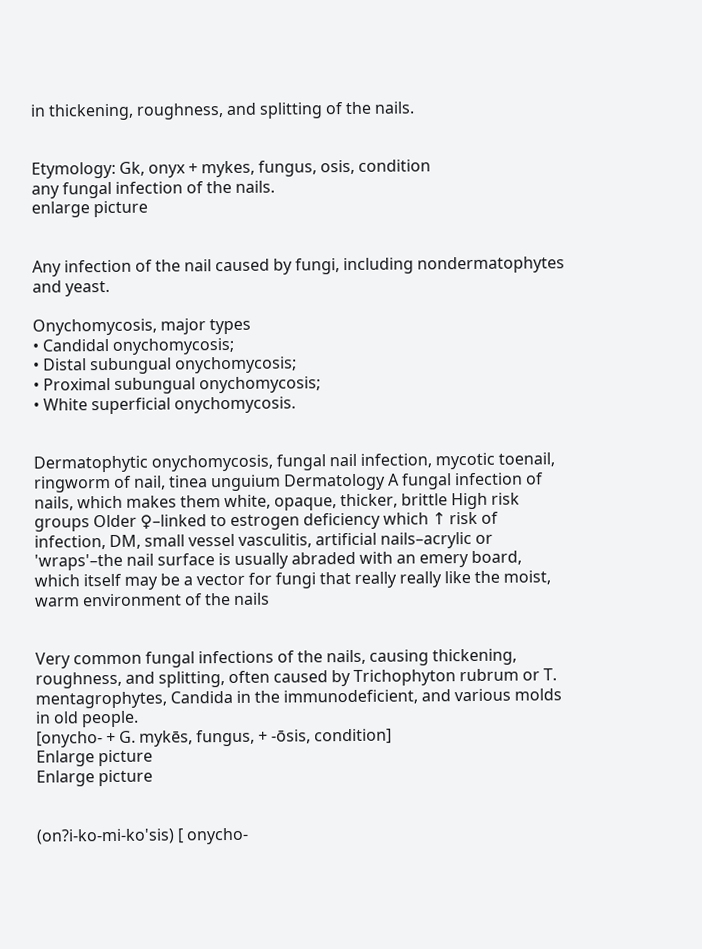in thickening, roughness, and splitting of the nails.


Etymology: Gk, onyx + mykes, fungus, osis, condition
any fungal infection of the nails.
enlarge picture


Any infection of the nail caused by fungi, including nondermatophytes and yeast.

Onychomycosis, major types
• Candidal onychomycosis;
• Distal subungual onychomycosis;
• Proximal subungual onychomycosis;
• White superficial onychomycosis.


Dermatophytic onychomycosis, fungal nail infection, mycotic toenail, ringworm of nail, tinea unguium Dermatology A fungal infection of nails, which makes them white, opaque, thicker, brittle High risk groups Older ♀–linked to estrogen deficiency which ↑ risk of infection, DM, small vessel vasculitis, artificial nails–acrylic or 'wraps'–the nail surface is usually abraded with an emery board, which itself may be a vector for fungi that really really like the moist, warm environment of the nails


Very common fungal infections of the nails, causing thickening, roughness, and splitting, often caused by Trichophyton rubrum or T. mentagrophytes, Candida in the immunodeficient, and various molds in old people.
[onycho- + G. mykēs, fungus, + -ōsis, condition]
Enlarge picture
Enlarge picture


(on?i-ko-mi-ko'sis) [ onycho-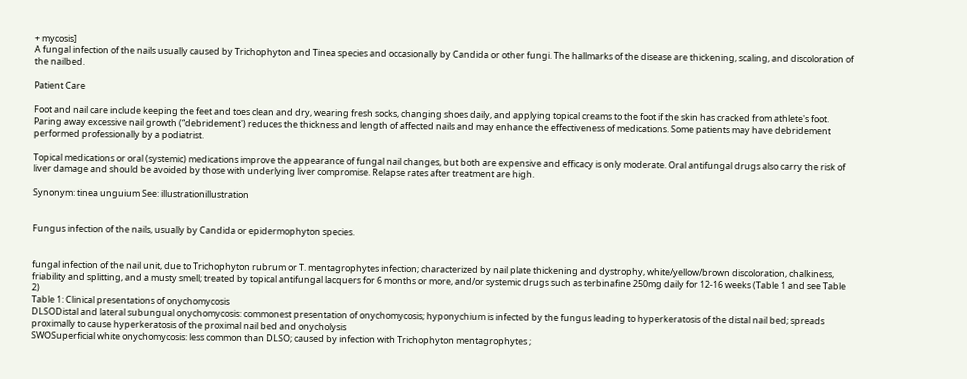+ mycosis]
A fungal infection of the nails usually caused by Trichophyton and Tinea species and occasionally by Candida or other fungi. The hallmarks of the disease are thickening, scaling, and discoloration of the nailbed.

Patient Care

Foot and nail care include keeping the feet and toes clean and dry, wearing fresh socks, changing shoes daily, and applying topical creams to the foot if the skin has cracked from athlete's foot. Paring away excessive nail growth (“debridement') reduces the thickness and length of affected nails and may enhance the effectiveness of medications. Some patients may have debridement performed professionally by a podiatrist.

Topical medications or oral (systemic) medications improve the appearance of fungal nail changes, but both are expensive and efficacy is only moderate. Oral antifungal drugs also carry the risk of liver damage and should be avoided by those with underlying liver compromise. Relapse rates after treatment are high.

Synonym: tinea unguium See: illustrationillustration


Fungus infection of the nails, usually by Candida or epidermophyton species.


fungal infection of the nail unit, due to Trichophyton rubrum or T. mentagrophytes infection; characterized by nail plate thickening and dystrophy, white/yellow/brown discoloration, chalkiness, friability and splitting, and a musty smell; treated by topical antifungal lacquers for 6 months or more, and/or systemic drugs such as terbinafine 250mg daily for 12-16 weeks (Table 1 and see Table 2)
Table 1: Clinical presentations of onychomycosis
DLSODistal and lateral subungual onychomycosis: commonest presentation of onychomycosis; hyponychium is infected by the fungus leading to hyperkeratosis of the distal nail bed; spreads proximally to cause hyperkeratosis of the proximal nail bed and onycholysis
SWOSuperficial white onychomycosis: less common than DLSO; caused by infection with Trichophyton mentagrophytes ;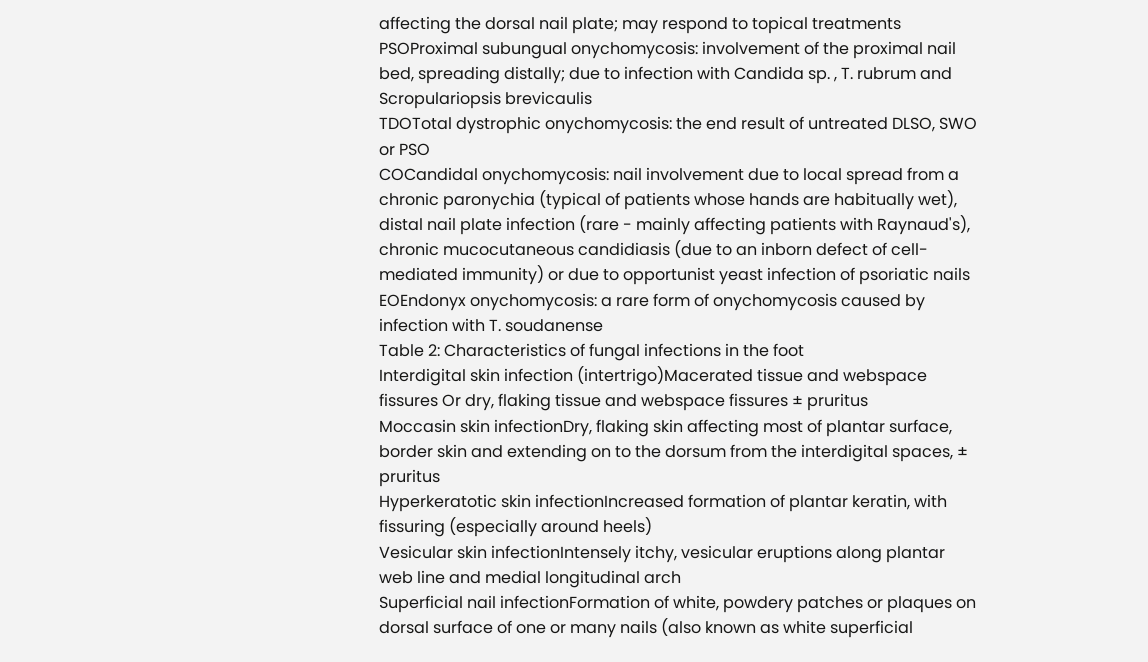affecting the dorsal nail plate; may respond to topical treatments
PSOProximal subungual onychomycosis: involvement of the proximal nail bed, spreading distally; due to infection with Candida sp. , T. rubrum and Scropulariopsis brevicaulis
TDOTotal dystrophic onychomycosis: the end result of untreated DLSO, SWO or PSO
COCandidal onychomycosis: nail involvement due to local spread from a chronic paronychia (typical of patients whose hands are habitually wet), distal nail plate infection (rare - mainly affecting patients with Raynaud's), chronic mucocutaneous candidiasis (due to an inborn defect of cell-mediated immunity) or due to opportunist yeast infection of psoriatic nails
EOEndonyx onychomycosis: a rare form of onychomycosis caused by infection with T. soudanense
Table 2: Characteristics of fungal infections in the foot
Interdigital skin infection (intertrigo)Macerated tissue and webspace fissures Or dry, flaking tissue and webspace fissures ± pruritus
Moccasin skin infectionDry, flaking skin affecting most of plantar surface, border skin and extending on to the dorsum from the interdigital spaces, ± pruritus
Hyperkeratotic skin infectionIncreased formation of plantar keratin, with fissuring (especially around heels)
Vesicular skin infectionIntensely itchy, vesicular eruptions along plantar web line and medial longitudinal arch
Superficial nail infectionFormation of white, powdery patches or plaques on dorsal surface of one or many nails (also known as white superficial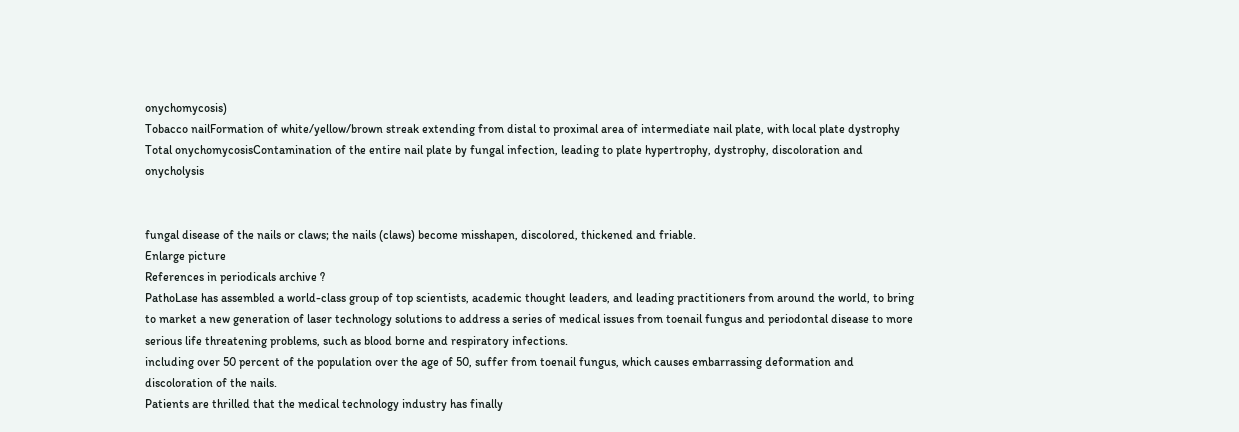onychomycosis)
Tobacco nailFormation of white/yellow/brown streak extending from distal to proximal area of intermediate nail plate, with local plate dystrophy
Total onychomycosisContamination of the entire nail plate by fungal infection, leading to plate hypertrophy, dystrophy, discoloration and onycholysis


fungal disease of the nails or claws; the nails (claws) become misshapen, discolored, thickened and friable.
Enlarge picture
References in periodicals archive ?
PathoLase has assembled a world-class group of top scientists, academic thought leaders, and leading practitioners from around the world, to bring to market a new generation of laser technology solutions to address a series of medical issues from toenail fungus and periodontal disease to more serious life threatening problems, such as blood borne and respiratory infections.
including over 50 percent of the population over the age of 50, suffer from toenail fungus, which causes embarrassing deformation and discoloration of the nails.
Patients are thrilled that the medical technology industry has finally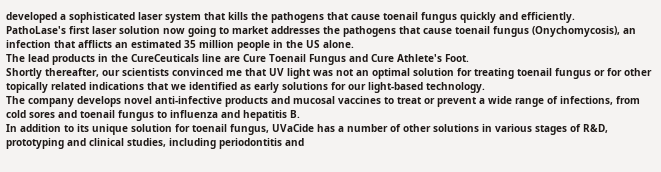developed a sophisticated laser system that kills the pathogens that cause toenail fungus quickly and efficiently.
PathoLase's first laser solution now going to market addresses the pathogens that cause toenail fungus (Onychomycosis), an infection that afflicts an estimated 35 million people in the US alone.
The lead products in the CureCeuticals line are Cure Toenail Fungus and Cure Athlete's Foot.
Shortly thereafter, our scientists convinced me that UV light was not an optimal solution for treating toenail fungus or for other topically related indications that we identified as early solutions for our light-based technology.
The company develops novel anti-infective products and mucosal vaccines to treat or prevent a wide range of infections, from cold sores and toenail fungus to influenza and hepatitis B.
In addition to its unique solution for toenail fungus, UVaCide has a number of other solutions in various stages of R&D, prototyping and clinical studies, including periodontitis and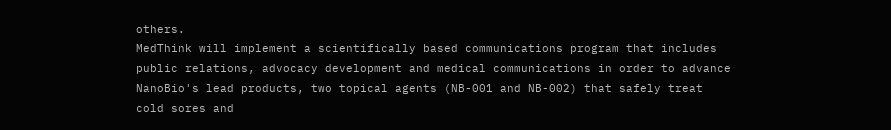others.
MedThink will implement a scientifically based communications program that includes public relations, advocacy development and medical communications in order to advance NanoBio's lead products, two topical agents (NB-001 and NB-002) that safely treat cold sores and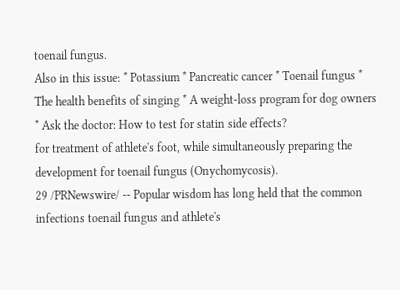toenail fungus.
Also in this issue: * Potassium * Pancreatic cancer * Toenail fungus * The health benefits of singing * A weight-loss program for dog owners * Ask the doctor: How to test for statin side effects?
for treatment of athlete's foot, while simultaneously preparing the development for toenail fungus (Onychomycosis).
29 /PRNewswire/ -- Popular wisdom has long held that the common infections toenail fungus and athlete's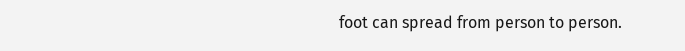foot can spread from person to person.